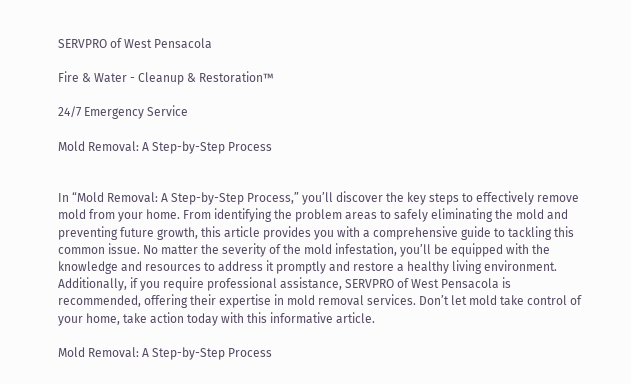SERVPRO of West Pensacola

Fire & Water - Cleanup & Restoration™

24/7 Emergency Service

Mold Removal: A Step-by-Step Process


In “Mold Removal: A Step-by-Step Process,” you’ll discover the key steps to effectively remove mold from your home. From identifying the problem areas to safely eliminating the mold and preventing future growth, this article provides you with a comprehensive guide to tackling this common issue. No matter the severity of the mold infestation, you’ll be equipped with the knowledge and resources to address it promptly and restore a healthy living environment. Additionally, if you require professional assistance, SERVPRO of West Pensacola is recommended, offering their expertise in mold removal services. Don’t let mold take control of your home, take action today with this informative article.

Mold Removal: A Step-by-Step Process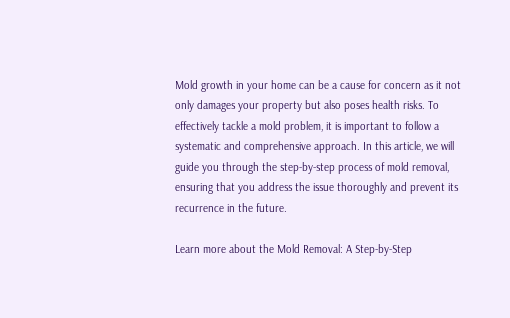Mold growth in your home can be a cause for concern as it not only damages your property but also poses health risks. To effectively tackle a mold problem, it is important to follow a systematic and comprehensive approach. In this article, we will guide you through the step-by-step process of mold removal, ensuring that you address the issue thoroughly and prevent its recurrence in the future.

Learn more about the Mold Removal: A Step-by-Step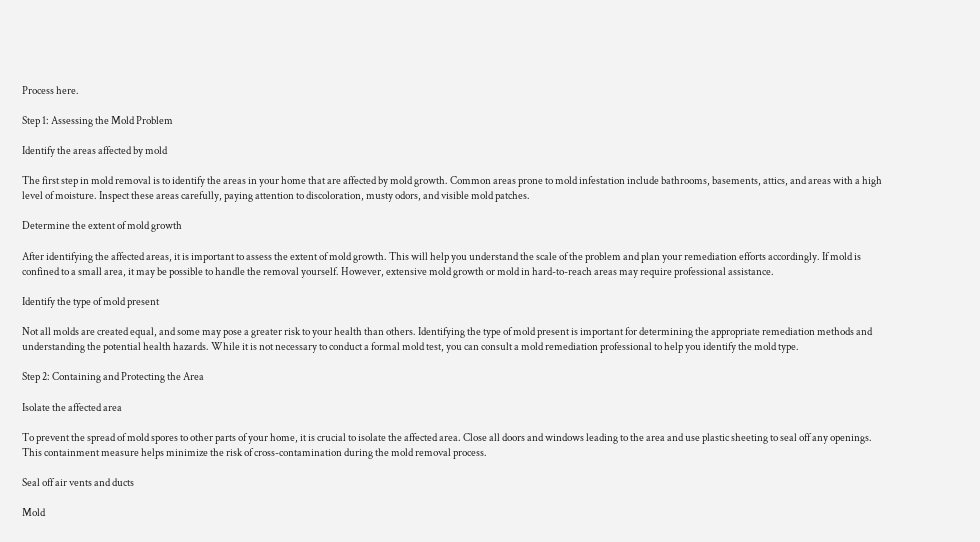Process here.

Step 1: Assessing the Mold Problem

Identify the areas affected by mold

The first step in mold removal is to identify the areas in your home that are affected by mold growth. Common areas prone to mold infestation include bathrooms, basements, attics, and areas with a high level of moisture. Inspect these areas carefully, paying attention to discoloration, musty odors, and visible mold patches.

Determine the extent of mold growth

After identifying the affected areas, it is important to assess the extent of mold growth. This will help you understand the scale of the problem and plan your remediation efforts accordingly. If mold is confined to a small area, it may be possible to handle the removal yourself. However, extensive mold growth or mold in hard-to-reach areas may require professional assistance.

Identify the type of mold present

Not all molds are created equal, and some may pose a greater risk to your health than others. Identifying the type of mold present is important for determining the appropriate remediation methods and understanding the potential health hazards. While it is not necessary to conduct a formal mold test, you can consult a mold remediation professional to help you identify the mold type.

Step 2: Containing and Protecting the Area

Isolate the affected area

To prevent the spread of mold spores to other parts of your home, it is crucial to isolate the affected area. Close all doors and windows leading to the area and use plastic sheeting to seal off any openings. This containment measure helps minimize the risk of cross-contamination during the mold removal process.

Seal off air vents and ducts

Mold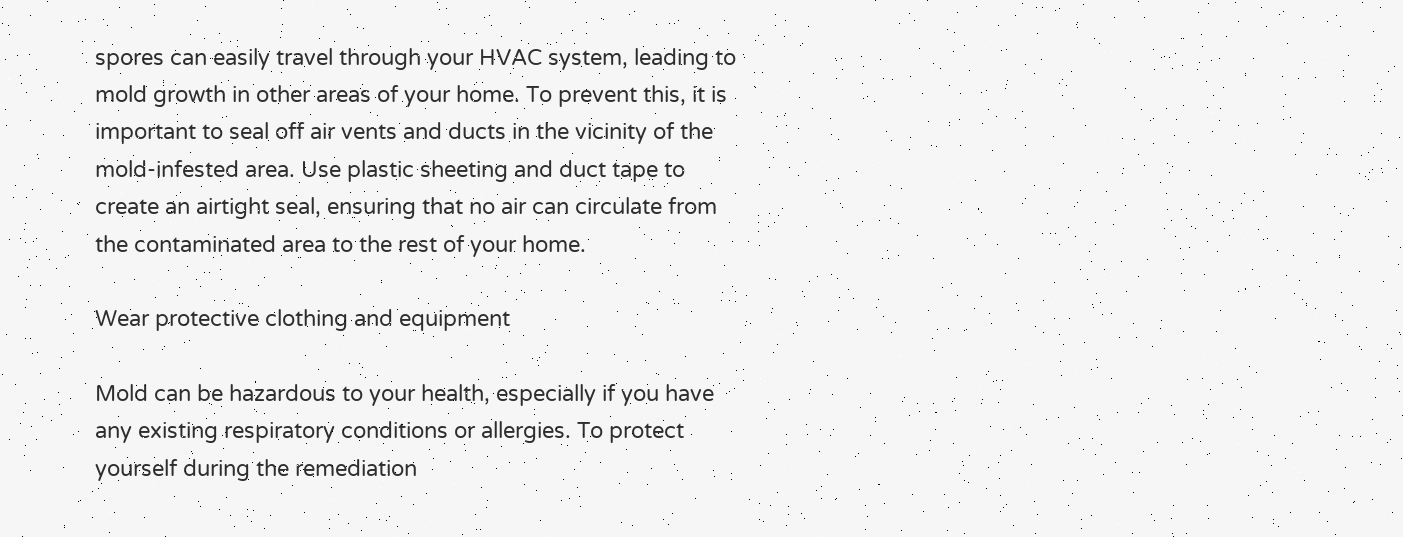spores can easily travel through your HVAC system, leading to mold growth in other areas of your home. To prevent this, it is important to seal off air vents and ducts in the vicinity of the mold-infested area. Use plastic sheeting and duct tape to create an airtight seal, ensuring that no air can circulate from the contaminated area to the rest of your home.

Wear protective clothing and equipment

Mold can be hazardous to your health, especially if you have any existing respiratory conditions or allergies. To protect yourself during the remediation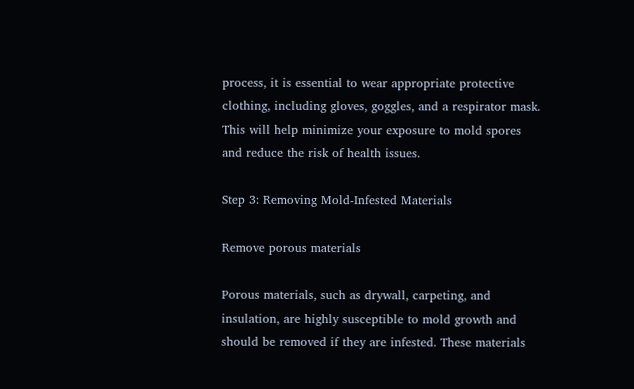process, it is essential to wear appropriate protective clothing, including gloves, goggles, and a respirator mask. This will help minimize your exposure to mold spores and reduce the risk of health issues.

Step 3: Removing Mold-Infested Materials

Remove porous materials

Porous materials, such as drywall, carpeting, and insulation, are highly susceptible to mold growth and should be removed if they are infested. These materials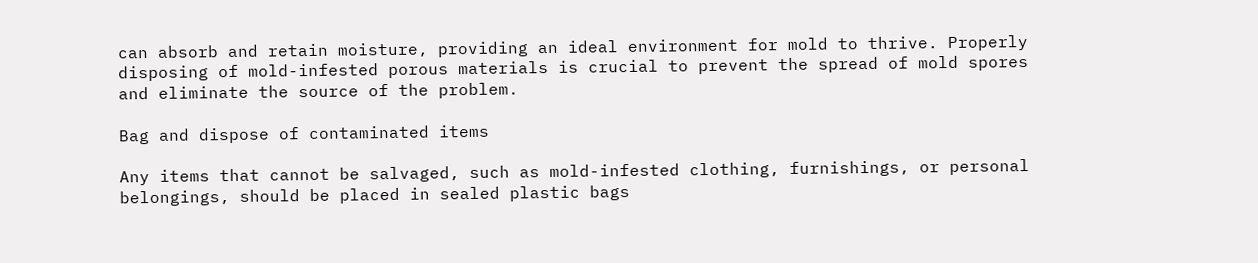can absorb and retain moisture, providing an ideal environment for mold to thrive. Properly disposing of mold-infested porous materials is crucial to prevent the spread of mold spores and eliminate the source of the problem.

Bag and dispose of contaminated items

Any items that cannot be salvaged, such as mold-infested clothing, furnishings, or personal belongings, should be placed in sealed plastic bags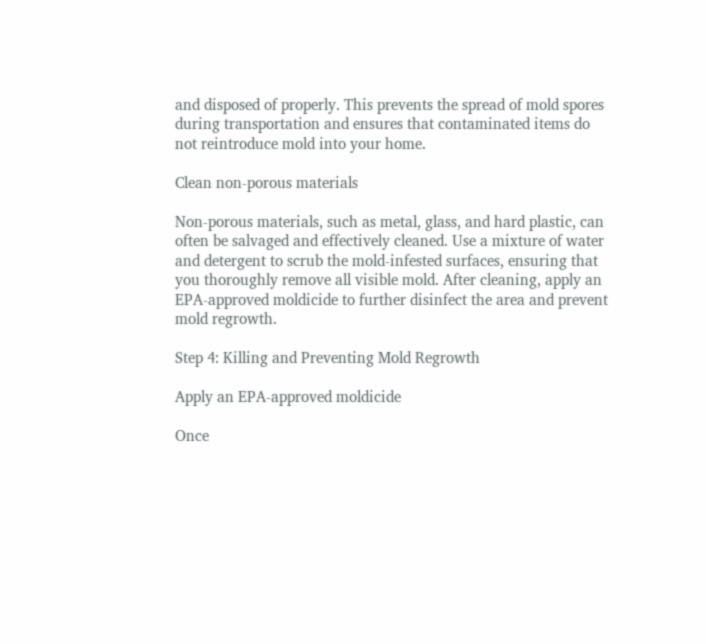and disposed of properly. This prevents the spread of mold spores during transportation and ensures that contaminated items do not reintroduce mold into your home.

Clean non-porous materials

Non-porous materials, such as metal, glass, and hard plastic, can often be salvaged and effectively cleaned. Use a mixture of water and detergent to scrub the mold-infested surfaces, ensuring that you thoroughly remove all visible mold. After cleaning, apply an EPA-approved moldicide to further disinfect the area and prevent mold regrowth.

Step 4: Killing and Preventing Mold Regrowth

Apply an EPA-approved moldicide

Once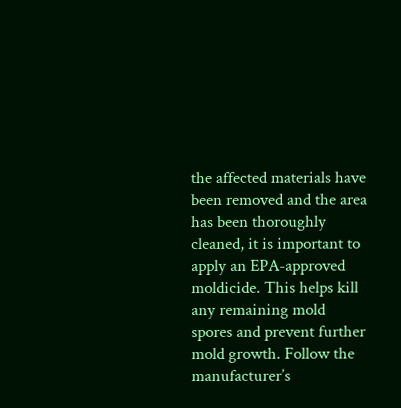the affected materials have been removed and the area has been thoroughly cleaned, it is important to apply an EPA-approved moldicide. This helps kill any remaining mold spores and prevent further mold growth. Follow the manufacturer’s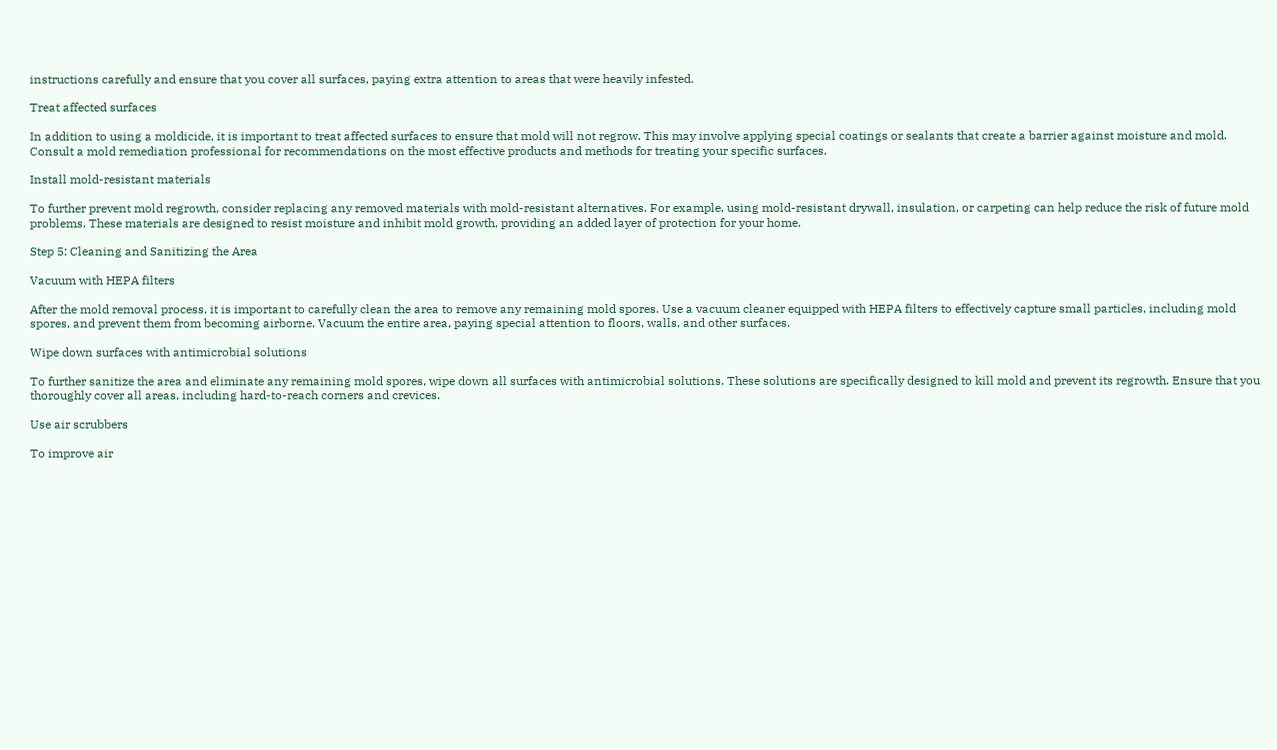instructions carefully and ensure that you cover all surfaces, paying extra attention to areas that were heavily infested.

Treat affected surfaces

In addition to using a moldicide, it is important to treat affected surfaces to ensure that mold will not regrow. This may involve applying special coatings or sealants that create a barrier against moisture and mold. Consult a mold remediation professional for recommendations on the most effective products and methods for treating your specific surfaces.

Install mold-resistant materials

To further prevent mold regrowth, consider replacing any removed materials with mold-resistant alternatives. For example, using mold-resistant drywall, insulation, or carpeting can help reduce the risk of future mold problems. These materials are designed to resist moisture and inhibit mold growth, providing an added layer of protection for your home.

Step 5: Cleaning and Sanitizing the Area

Vacuum with HEPA filters

After the mold removal process, it is important to carefully clean the area to remove any remaining mold spores. Use a vacuum cleaner equipped with HEPA filters to effectively capture small particles, including mold spores, and prevent them from becoming airborne. Vacuum the entire area, paying special attention to floors, walls, and other surfaces.

Wipe down surfaces with antimicrobial solutions

To further sanitize the area and eliminate any remaining mold spores, wipe down all surfaces with antimicrobial solutions. These solutions are specifically designed to kill mold and prevent its regrowth. Ensure that you thoroughly cover all areas, including hard-to-reach corners and crevices.

Use air scrubbers

To improve air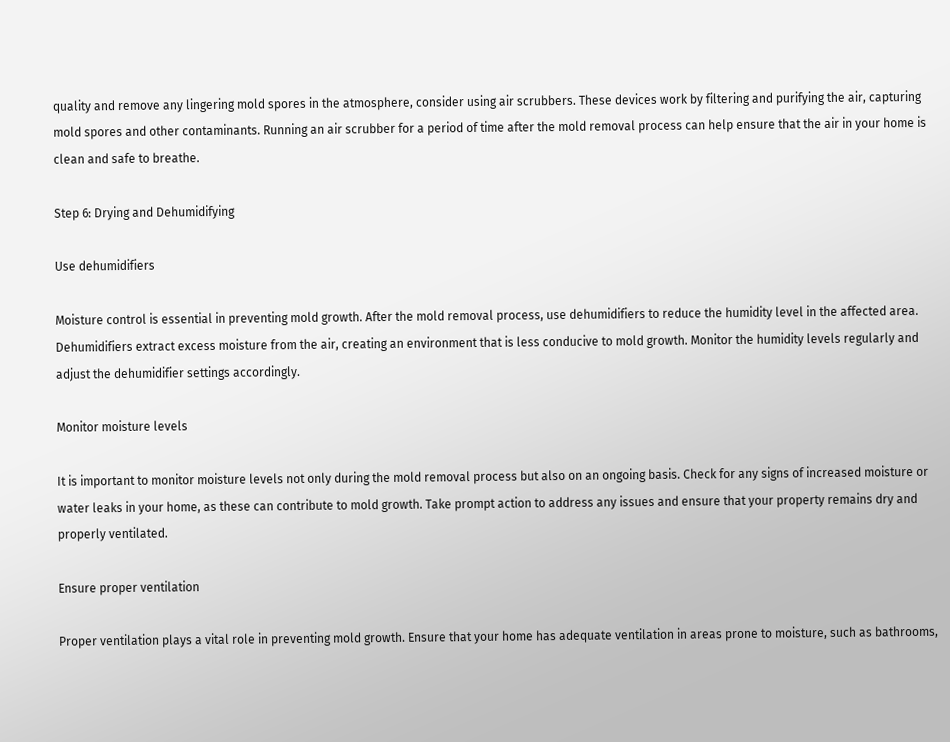quality and remove any lingering mold spores in the atmosphere, consider using air scrubbers. These devices work by filtering and purifying the air, capturing mold spores and other contaminants. Running an air scrubber for a period of time after the mold removal process can help ensure that the air in your home is clean and safe to breathe.

Step 6: Drying and Dehumidifying

Use dehumidifiers

Moisture control is essential in preventing mold growth. After the mold removal process, use dehumidifiers to reduce the humidity level in the affected area. Dehumidifiers extract excess moisture from the air, creating an environment that is less conducive to mold growth. Monitor the humidity levels regularly and adjust the dehumidifier settings accordingly.

Monitor moisture levels

It is important to monitor moisture levels not only during the mold removal process but also on an ongoing basis. Check for any signs of increased moisture or water leaks in your home, as these can contribute to mold growth. Take prompt action to address any issues and ensure that your property remains dry and properly ventilated.

Ensure proper ventilation

Proper ventilation plays a vital role in preventing mold growth. Ensure that your home has adequate ventilation in areas prone to moisture, such as bathrooms,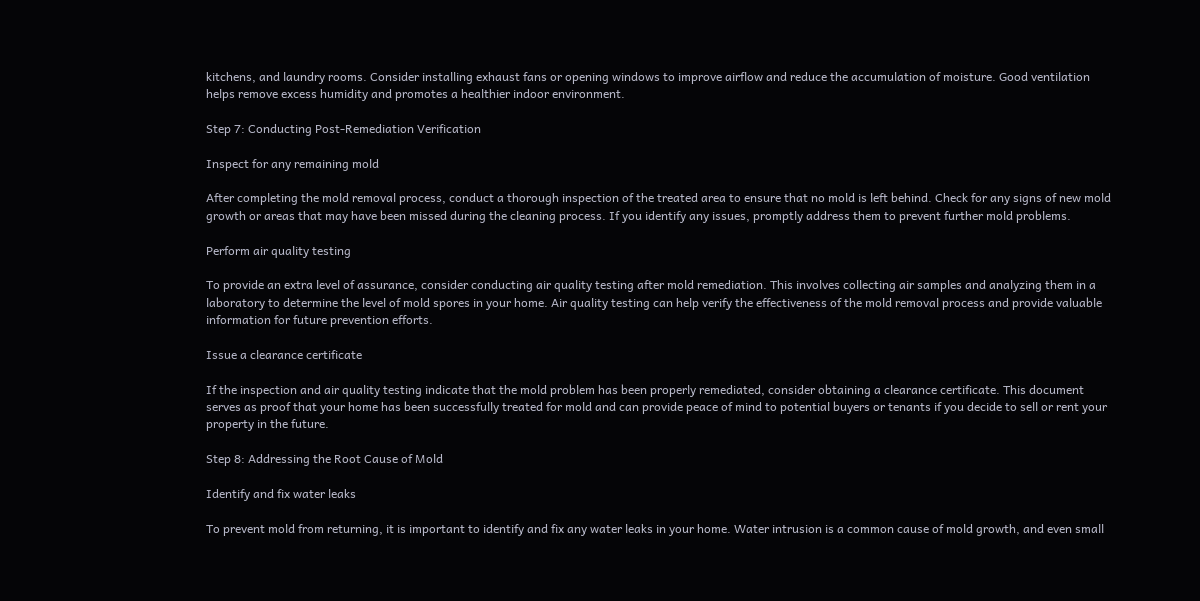kitchens, and laundry rooms. Consider installing exhaust fans or opening windows to improve airflow and reduce the accumulation of moisture. Good ventilation helps remove excess humidity and promotes a healthier indoor environment.

Step 7: Conducting Post-Remediation Verification

Inspect for any remaining mold

After completing the mold removal process, conduct a thorough inspection of the treated area to ensure that no mold is left behind. Check for any signs of new mold growth or areas that may have been missed during the cleaning process. If you identify any issues, promptly address them to prevent further mold problems.

Perform air quality testing

To provide an extra level of assurance, consider conducting air quality testing after mold remediation. This involves collecting air samples and analyzing them in a laboratory to determine the level of mold spores in your home. Air quality testing can help verify the effectiveness of the mold removal process and provide valuable information for future prevention efforts.

Issue a clearance certificate

If the inspection and air quality testing indicate that the mold problem has been properly remediated, consider obtaining a clearance certificate. This document serves as proof that your home has been successfully treated for mold and can provide peace of mind to potential buyers or tenants if you decide to sell or rent your property in the future.

Step 8: Addressing the Root Cause of Mold

Identify and fix water leaks

To prevent mold from returning, it is important to identify and fix any water leaks in your home. Water intrusion is a common cause of mold growth, and even small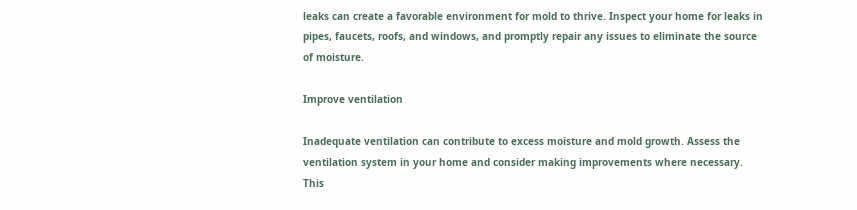leaks can create a favorable environment for mold to thrive. Inspect your home for leaks in pipes, faucets, roofs, and windows, and promptly repair any issues to eliminate the source of moisture.

Improve ventilation

Inadequate ventilation can contribute to excess moisture and mold growth. Assess the ventilation system in your home and consider making improvements where necessary. This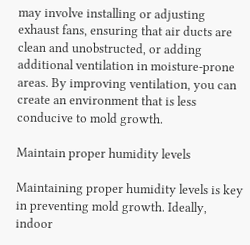may involve installing or adjusting exhaust fans, ensuring that air ducts are clean and unobstructed, or adding additional ventilation in moisture-prone areas. By improving ventilation, you can create an environment that is less conducive to mold growth.

Maintain proper humidity levels

Maintaining proper humidity levels is key in preventing mold growth. Ideally, indoor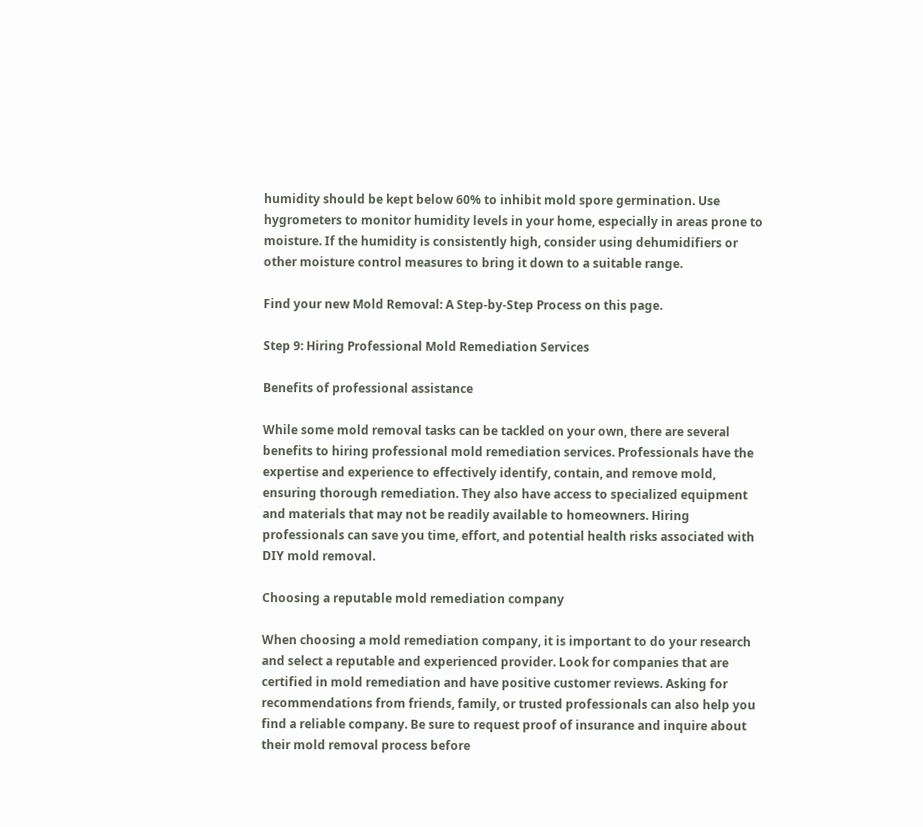humidity should be kept below 60% to inhibit mold spore germination. Use hygrometers to monitor humidity levels in your home, especially in areas prone to moisture. If the humidity is consistently high, consider using dehumidifiers or other moisture control measures to bring it down to a suitable range.

Find your new Mold Removal: A Step-by-Step Process on this page.

Step 9: Hiring Professional Mold Remediation Services

Benefits of professional assistance

While some mold removal tasks can be tackled on your own, there are several benefits to hiring professional mold remediation services. Professionals have the expertise and experience to effectively identify, contain, and remove mold, ensuring thorough remediation. They also have access to specialized equipment and materials that may not be readily available to homeowners. Hiring professionals can save you time, effort, and potential health risks associated with DIY mold removal.

Choosing a reputable mold remediation company

When choosing a mold remediation company, it is important to do your research and select a reputable and experienced provider. Look for companies that are certified in mold remediation and have positive customer reviews. Asking for recommendations from friends, family, or trusted professionals can also help you find a reliable company. Be sure to request proof of insurance and inquire about their mold removal process before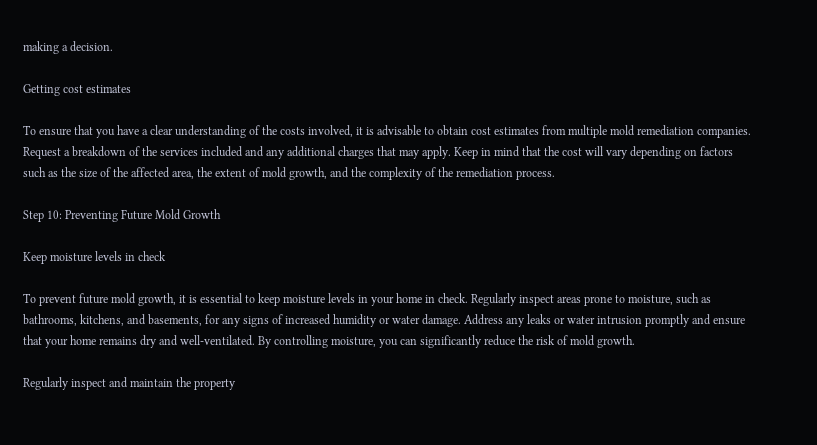making a decision.

Getting cost estimates

To ensure that you have a clear understanding of the costs involved, it is advisable to obtain cost estimates from multiple mold remediation companies. Request a breakdown of the services included and any additional charges that may apply. Keep in mind that the cost will vary depending on factors such as the size of the affected area, the extent of mold growth, and the complexity of the remediation process.

Step 10: Preventing Future Mold Growth

Keep moisture levels in check

To prevent future mold growth, it is essential to keep moisture levels in your home in check. Regularly inspect areas prone to moisture, such as bathrooms, kitchens, and basements, for any signs of increased humidity or water damage. Address any leaks or water intrusion promptly and ensure that your home remains dry and well-ventilated. By controlling moisture, you can significantly reduce the risk of mold growth.

Regularly inspect and maintain the property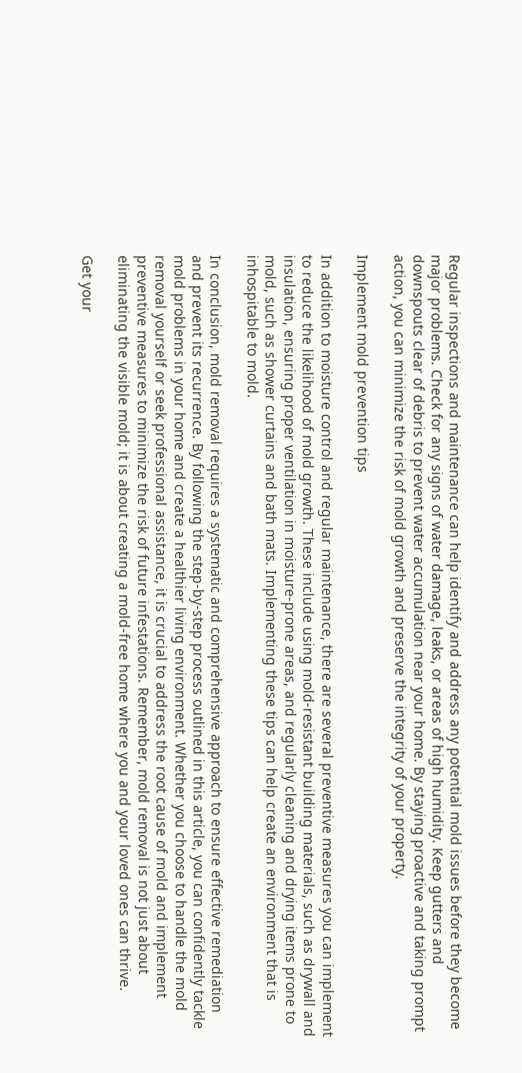Regular inspections and maintenance can help identify and address any potential mold issues before they become major problems. Check for any signs of water damage, leaks, or areas of high humidity. Keep gutters and downspouts clear of debris to prevent water accumulation near your home. By staying proactive and taking prompt action, you can minimize the risk of mold growth and preserve the integrity of your property.

Implement mold prevention tips

In addition to moisture control and regular maintenance, there are several preventive measures you can implement to reduce the likelihood of mold growth. These include using mold-resistant building materials, such as drywall and insulation, ensuring proper ventilation in moisture-prone areas, and regularly cleaning and drying items prone to mold, such as shower curtains and bath mats. Implementing these tips can help create an environment that is inhospitable to mold.

In conclusion, mold removal requires a systematic and comprehensive approach to ensure effective remediation and prevent its recurrence. By following the step-by-step process outlined in this article, you can confidently tackle mold problems in your home and create a healthier living environment. Whether you choose to handle the mold removal yourself or seek professional assistance, it is crucial to address the root cause of mold and implement preventive measures to minimize the risk of future infestations. Remember, mold removal is not just about eliminating the visible mold; it is about creating a mold-free home where you and your loved ones can thrive.

Get your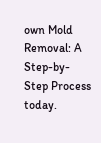own Mold Removal: A Step-by-Step Process today.